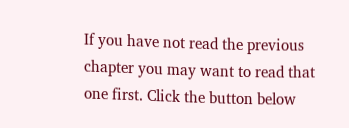If you have not read the previous chapter you may want to read that one first. Click the button below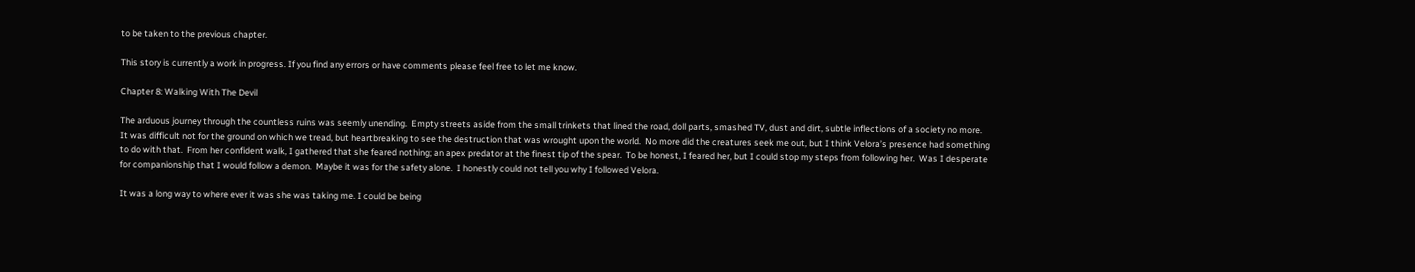to be taken to the previous chapter.

This story is currently a work in progress. If you find any errors or have comments please feel free to let me know.

Chapter 8: Walking With The Devil

The arduous journey through the countless ruins was seemly unending.  Empty streets aside from the small trinkets that lined the road, doll parts, smashed TV, dust and dirt, subtle inflections of a society no more.  It was difficult not for the ground on which we tread, but heartbreaking to see the destruction that was wrought upon the world.  No more did the creatures seek me out, but I think Velora’s presence had something to do with that.  From her confident walk, I gathered that she feared nothing; an apex predator at the finest tip of the spear.  To be honest, I feared her, but I could stop my steps from following her.  Was I desperate for companionship that I would follow a demon.  Maybe it was for the safety alone.  I honestly could not tell you why I followed Velora.

It was a long way to where ever it was she was taking me. I could be being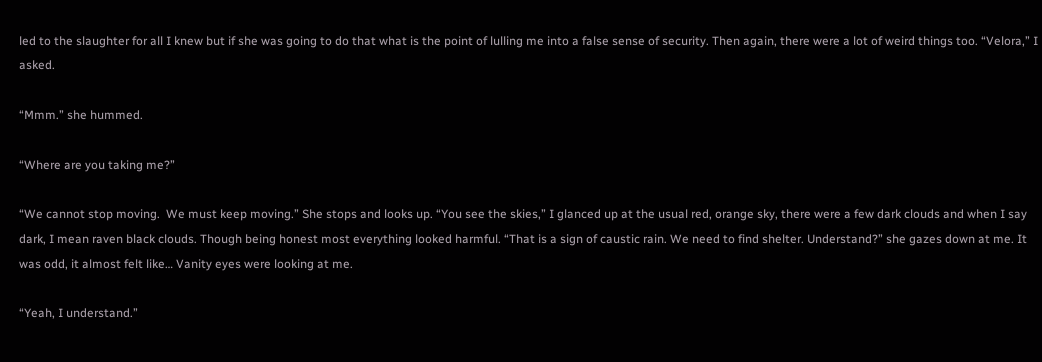led to the slaughter for all I knew but if she was going to do that what is the point of lulling me into a false sense of security. Then again, there were a lot of weird things too. “Velora,” I asked.

“Mmm.” she hummed.

“Where are you taking me?”

“We cannot stop moving.  We must keep moving.” She stops and looks up. “You see the skies,” I glanced up at the usual red, orange sky, there were a few dark clouds and when I say dark, I mean raven black clouds. Though being honest most everything looked harmful. “That is a sign of caustic rain. We need to find shelter. Understand?” she gazes down at me. It was odd, it almost felt like… Vanity eyes were looking at me.

“Yeah, I understand.”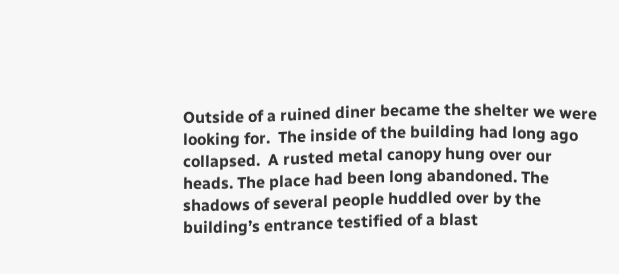Outside of a ruined diner became the shelter we were looking for.  The inside of the building had long ago collapsed.  A rusted metal canopy hung over our heads. The place had been long abandoned. The shadows of several people huddled over by the building’s entrance testified of a blast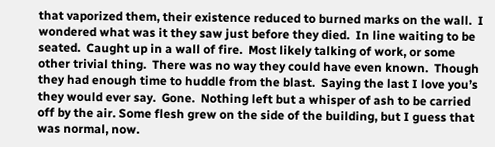that vaporized them, their existence reduced to burned marks on the wall.  I wondered what was it they saw just before they died.  In line waiting to be seated.  Caught up in a wall of fire.  Most likely talking of work, or some other trivial thing.  There was no way they could have even known.  Though they had enough time to huddle from the blast.  Saying the last I love you’s they would ever say.  Gone.  Nothing left but a whisper of ash to be carried off by the air. Some flesh grew on the side of the building, but I guess that was normal, now.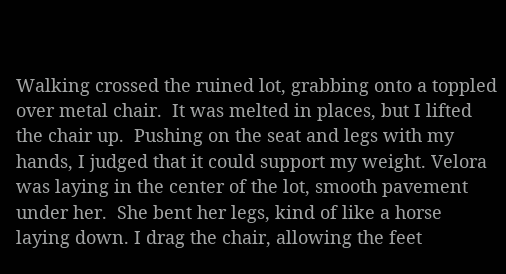Walking crossed the ruined lot, grabbing onto a toppled over metal chair.  It was melted in places, but I lifted the chair up.  Pushing on the seat and legs with my hands, I judged that it could support my weight. Velora was laying in the center of the lot, smooth pavement under her.  She bent her legs, kind of like a horse laying down. I drag the chair, allowing the feet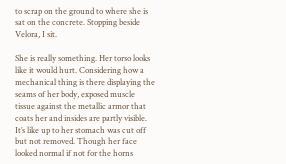to scrap on the ground to where she is sat on the concrete. Stopping beside Velora, I sit.

She is really something. Her torso looks like it would hurt. Considering how a mechanical thing is there displaying the seams of her body, exposed muscle tissue against the metallic armor that coats her and insides are partly visible. It’s like up to her stomach was cut off but not removed. Though her face looked normal if not for the horns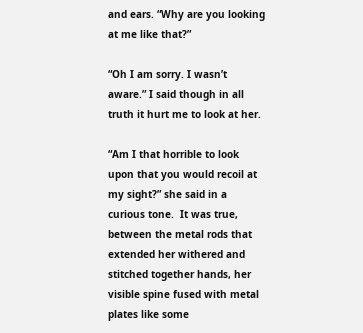and ears. “Why are you looking at me like that?”

“Oh I am sorry. I wasn’t aware.” I said though in all truth it hurt me to look at her.

“Am I that horrible to look upon that you would recoil at my sight?” she said in a curious tone.  It was true, between the metal rods that extended her withered and stitched together hands, her visible spine fused with metal plates like some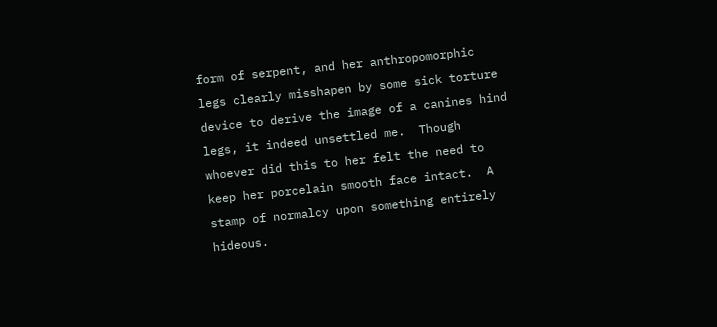form of serpent, and her anthropomorphic legs clearly misshapen by some sick torture device to derive the image of a canines hind legs, it indeed unsettled me.  Though whoever did this to her felt the need to keep her porcelain smooth face intact.  A stamp of normalcy upon something entirely hideous.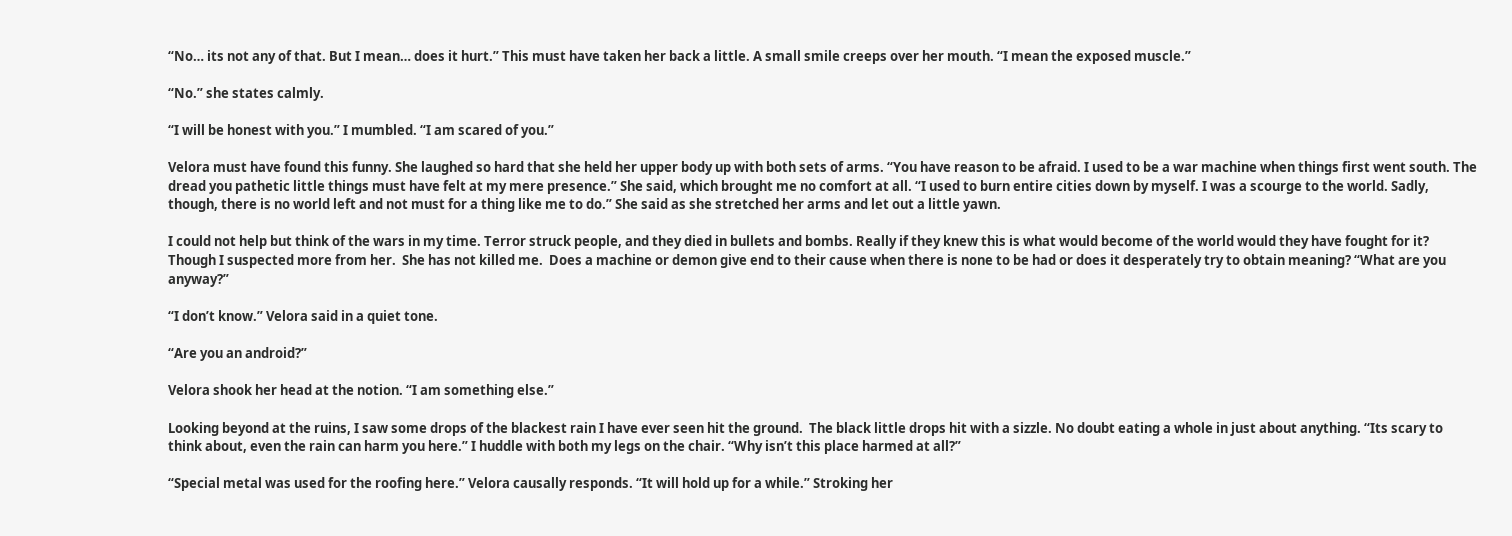“No… its not any of that. But I mean… does it hurt.” This must have taken her back a little. A small smile creeps over her mouth. “I mean the exposed muscle.”

“No.” she states calmly.

“I will be honest with you.” I mumbled. “I am scared of you.”

Velora must have found this funny. She laughed so hard that she held her upper body up with both sets of arms. “You have reason to be afraid. I used to be a war machine when things first went south. The dread you pathetic little things must have felt at my mere presence.” She said, which brought me no comfort at all. “I used to burn entire cities down by myself. I was a scourge to the world. Sadly, though, there is no world left and not must for a thing like me to do.” She said as she stretched her arms and let out a little yawn.

I could not help but think of the wars in my time. Terror struck people, and they died in bullets and bombs. Really if they knew this is what would become of the world would they have fought for it?  Though I suspected more from her.  She has not killed me.  Does a machine or demon give end to their cause when there is none to be had or does it desperately try to obtain meaning? “What are you anyway?”

“I don’t know.” Velora said in a quiet tone.

“Are you an android?”

Velora shook her head at the notion. “I am something else.”

Looking beyond at the ruins, I saw some drops of the blackest rain I have ever seen hit the ground.  The black little drops hit with a sizzle. No doubt eating a whole in just about anything. “Its scary to think about, even the rain can harm you here.” I huddle with both my legs on the chair. “Why isn’t this place harmed at all?”

“Special metal was used for the roofing here.” Velora causally responds. “It will hold up for a while.” Stroking her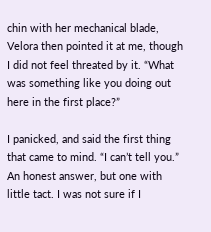chin with her mechanical blade, Velora then pointed it at me, though I did not feel threated by it. “What was something like you doing out here in the first place?”

I panicked, and said the first thing that came to mind. “I can’t tell you.” An honest answer, but one with little tact. I was not sure if I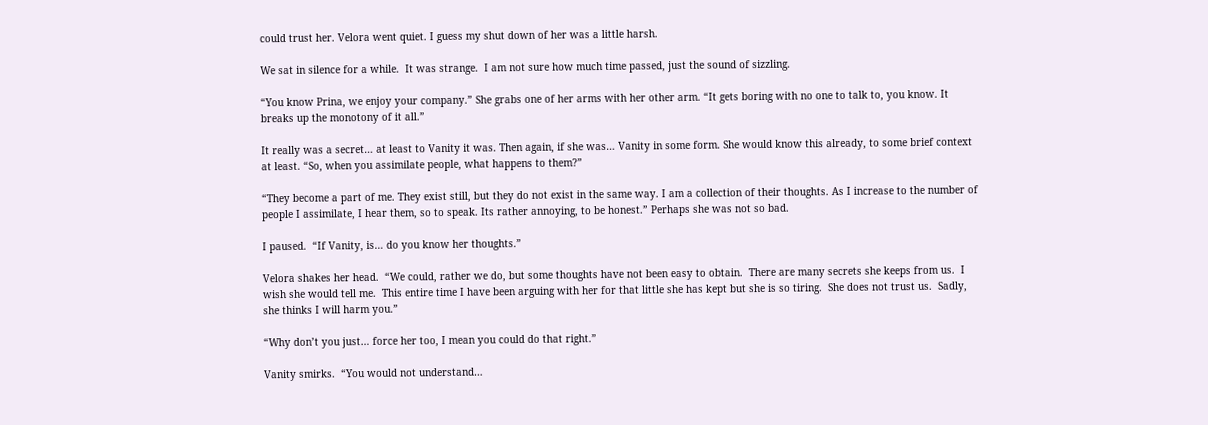could trust her. Velora went quiet. I guess my shut down of her was a little harsh.

We sat in silence for a while.  It was strange.  I am not sure how much time passed, just the sound of sizzling.

“You know Prina, we enjoy your company.” She grabs one of her arms with her other arm. “It gets boring with no one to talk to, you know. It breaks up the monotony of it all.”

It really was a secret… at least to Vanity it was. Then again, if she was… Vanity in some form. She would know this already, to some brief context at least. “So, when you assimilate people, what happens to them?”

“They become a part of me. They exist still, but they do not exist in the same way. I am a collection of their thoughts. As I increase to the number of people I assimilate, I hear them, so to speak. Its rather annoying, to be honest.” Perhaps she was not so bad.

I paused.  “If Vanity, is… do you know her thoughts.”

Velora shakes her head.  “We could, rather we do, but some thoughts have not been easy to obtain.  There are many secrets she keeps from us.  I wish she would tell me.  This entire time I have been arguing with her for that little she has kept but she is so tiring.  She does not trust us.  Sadly, she thinks I will harm you.”

“Why don’t you just… force her too, I mean you could do that right.”

Vanity smirks.  “You would not understand…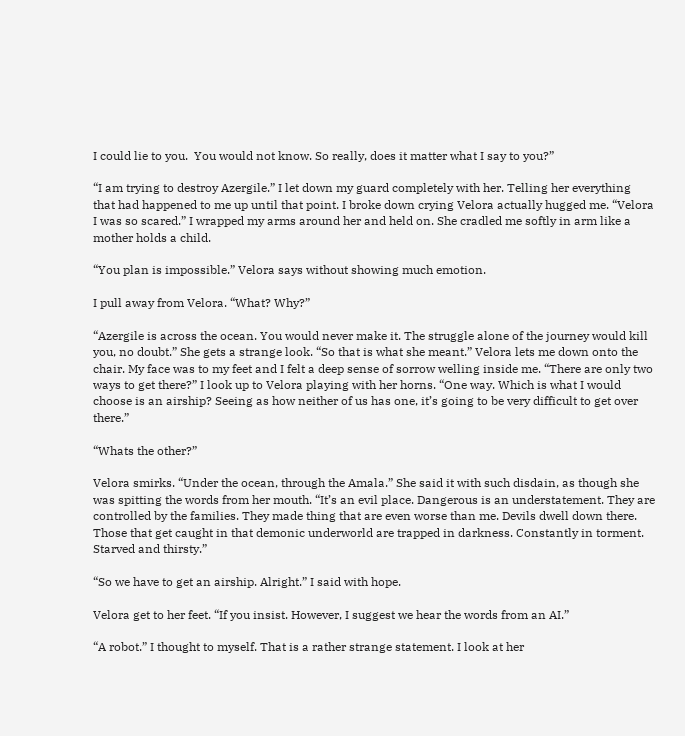I could lie to you.  You would not know. So really, does it matter what I say to you?”

“I am trying to destroy Azergile.” I let down my guard completely with her. Telling her everything that had happened to me up until that point. I broke down crying Velora actually hugged me. “Velora I was so scared.” I wrapped my arms around her and held on. She cradled me softly in arm like a mother holds a child.

“You plan is impossible.” Velora says without showing much emotion.

I pull away from Velora. “What? Why?”

“Azergile is across the ocean. You would never make it. The struggle alone of the journey would kill you, no doubt.” She gets a strange look. “So that is what she meant.” Velora lets me down onto the chair. My face was to my feet and I felt a deep sense of sorrow welling inside me. “There are only two ways to get there?” I look up to Velora playing with her horns. “One way. Which is what I would choose is an airship? Seeing as how neither of us has one, it’s going to be very difficult to get over there.”

“Whats the other?”

Velora smirks. “Under the ocean, through the Amala.” She said it with such disdain, as though she was spitting the words from her mouth. “It’s an evil place. Dangerous is an understatement. They are controlled by the families. They made thing that are even worse than me. Devils dwell down there. Those that get caught in that demonic underworld are trapped in darkness. Constantly in torment. Starved and thirsty.”

“So we have to get an airship. Alright.” I said with hope.

Velora get to her feet. “If you insist. However, I suggest we hear the words from an AI.”

“A robot.” I thought to myself. That is a rather strange statement. I look at her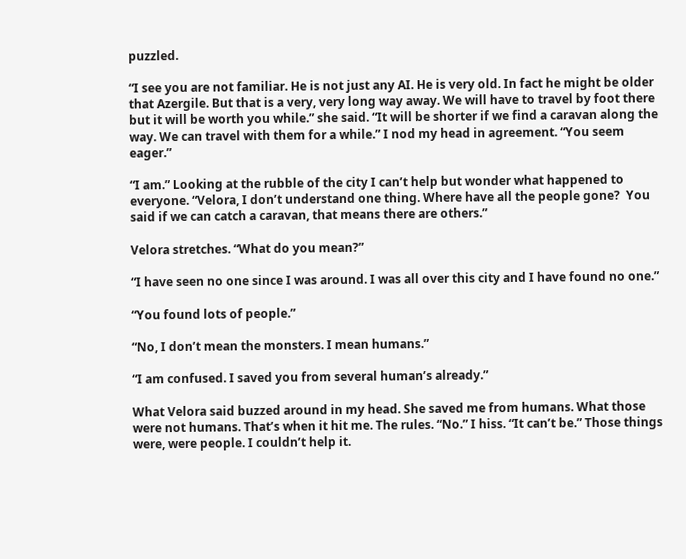puzzled.

“I see you are not familiar. He is not just any AI. He is very old. In fact he might be older that Azergile. But that is a very, very long way away. We will have to travel by foot there but it will be worth you while.” she said. “It will be shorter if we find a caravan along the way. We can travel with them for a while.” I nod my head in agreement. “You seem eager.”

“I am.” Looking at the rubble of the city I can’t help but wonder what happened to everyone. “Velora, I don’t understand one thing. Where have all the people gone?  You said if we can catch a caravan, that means there are others.”

Velora stretches. “What do you mean?”

“I have seen no one since I was around. I was all over this city and I have found no one.”

“You found lots of people.”

“No, I don’t mean the monsters. I mean humans.”

“I am confused. I saved you from several human’s already.”

What Velora said buzzed around in my head. She saved me from humans. What those were not humans. That’s when it hit me. The rules. “No.” I hiss. “It can’t be.” Those things were, were people. I couldn’t help it.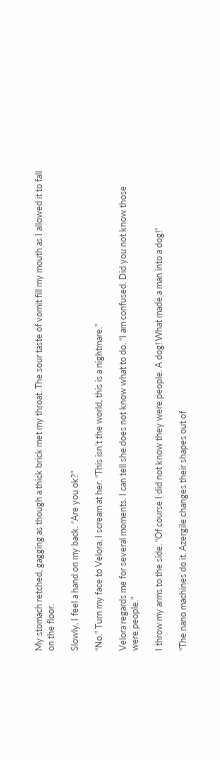My stomach retched, gagging as though a thick brick met my throat. The sour taste of vomit fill my mouth as I allowed it to fall on the floor.

Slowly, I feel a hand on my back. “Are you ok?”

“No.” Turn my face to Velora, I scream at her. “This isn’t the world, this is a nightmare.”

Velora regards me for several moments. I can tell she does not know what to do. “I am confused. Did you not know those were people.”

I throw my arms to the side. “Of course I did not know they were people. A dog! What made a man into a dog!”

“The nano machines do it. Azergile changes their shapes out of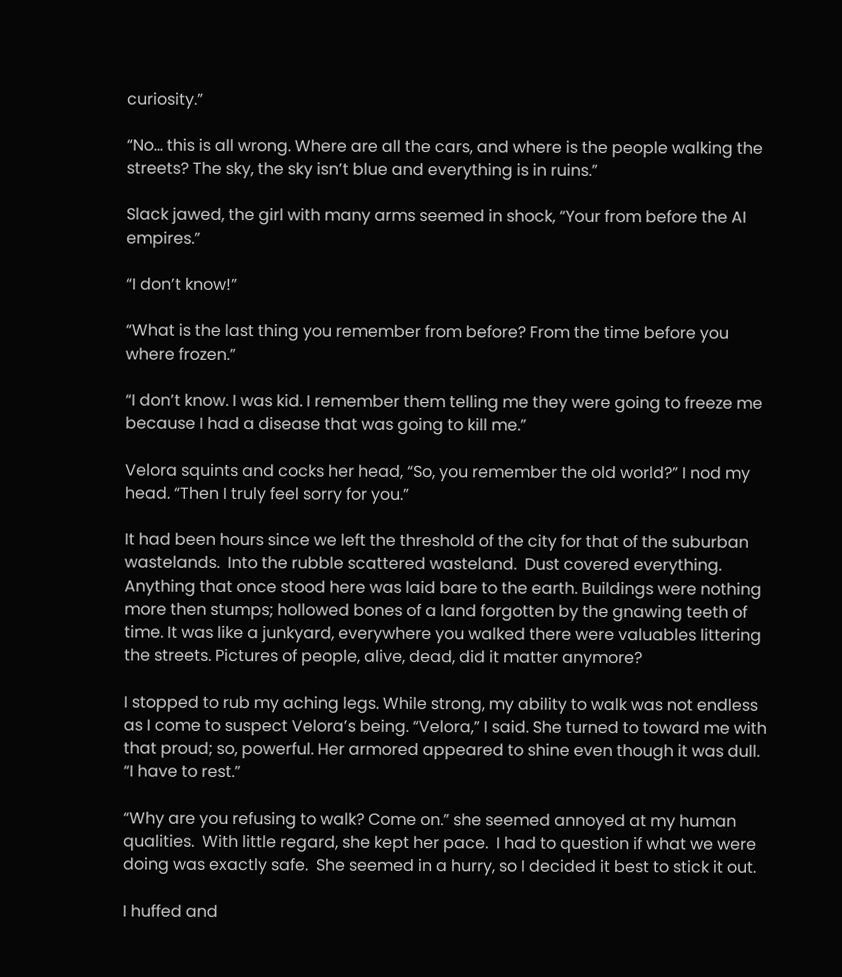curiosity.”

“No… this is all wrong. Where are all the cars, and where is the people walking the streets? The sky, the sky isn’t blue and everything is in ruins.”

Slack jawed, the girl with many arms seemed in shock, “Your from before the AI empires.”

“I don’t know!”

“What is the last thing you remember from before? From the time before you where frozen.”

“I don’t know. I was kid. I remember them telling me they were going to freeze me because I had a disease that was going to kill me.”

Velora squints and cocks her head, “So, you remember the old world?” I nod my head. “Then I truly feel sorry for you.”

It had been hours since we left the threshold of the city for that of the suburban wastelands.  Into the rubble scattered wasteland.  Dust covered everything.  Anything that once stood here was laid bare to the earth. Buildings were nothing more then stumps; hollowed bones of a land forgotten by the gnawing teeth of time. It was like a junkyard, everywhere you walked there were valuables littering the streets. Pictures of people, alive, dead, did it matter anymore?

I stopped to rub my aching legs. While strong, my ability to walk was not endless as I come to suspect Velora’s being. “Velora,” I said. She turned to toward me with that proud; so, powerful. Her armored appeared to shine even though it was dull. “I have to rest.”

“Why are you refusing to walk? Come on.” she seemed annoyed at my human qualities.  With little regard, she kept her pace.  I had to question if what we were doing was exactly safe.  She seemed in a hurry, so I decided it best to stick it out.

I huffed and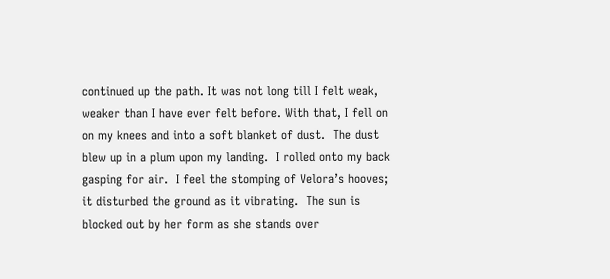continued up the path. It was not long till I felt weak, weaker than I have ever felt before. With that, I fell on on my knees and into a soft blanket of dust.  The dust blew up in a plum upon my landing.  I rolled onto my back gasping for air.  I feel the stomping of Velora’s hooves; it disturbed the ground as it vibrating.  The sun is blocked out by her form as she stands over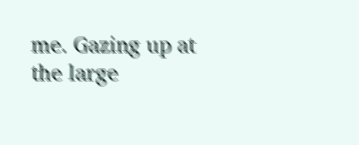me. Gazing up at the large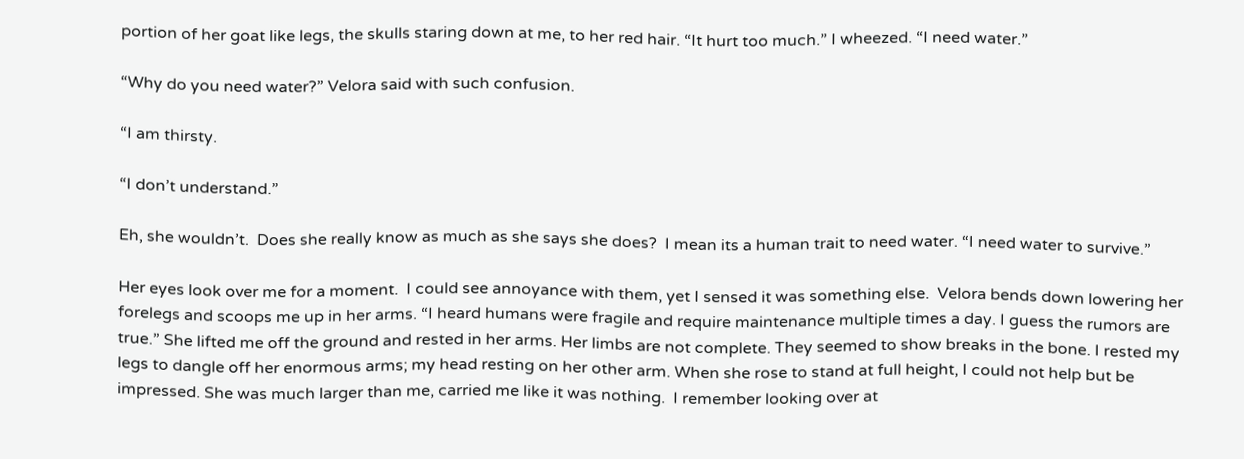portion of her goat like legs, the skulls staring down at me, to her red hair. “It hurt too much.” I wheezed. “I need water.”

“Why do you need water?” Velora said with such confusion.

“I am thirsty.

“I don’t understand.”

Eh, she wouldn’t.  Does she really know as much as she says she does?  I mean its a human trait to need water. “I need water to survive.”

Her eyes look over me for a moment.  I could see annoyance with them, yet I sensed it was something else.  Velora bends down lowering her forelegs and scoops me up in her arms. “I heard humans were fragile and require maintenance multiple times a day. I guess the rumors are true.” She lifted me off the ground and rested in her arms. Her limbs are not complete. They seemed to show breaks in the bone. I rested my legs to dangle off her enormous arms; my head resting on her other arm. When she rose to stand at full height, I could not help but be impressed. She was much larger than me, carried me like it was nothing.  I remember looking over at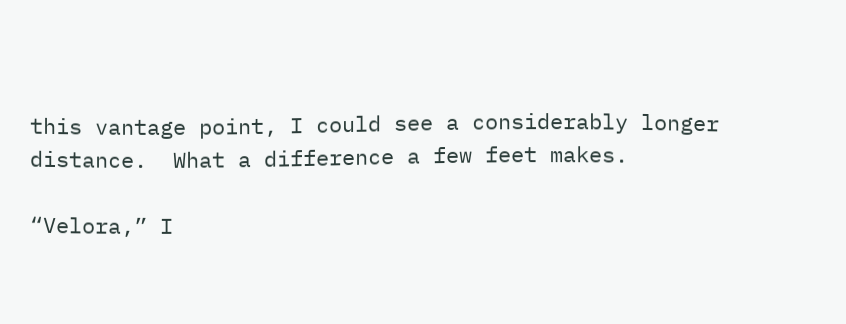this vantage point, I could see a considerably longer distance.  What a difference a few feet makes.

“Velora,” I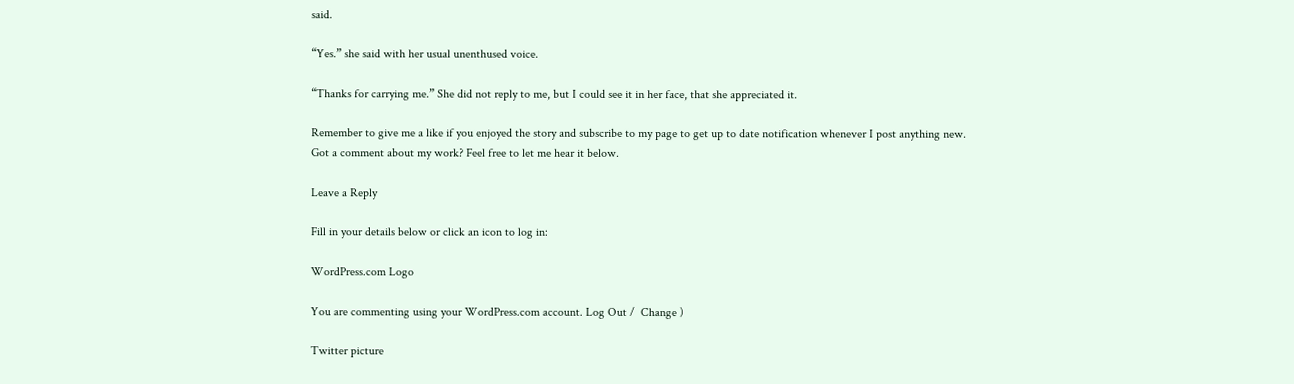said.

“Yes.” she said with her usual unenthused voice.

“Thanks for carrying me.” She did not reply to me, but I could see it in her face, that she appreciated it.

Remember to give me a like if you enjoyed the story and subscribe to my page to get up to date notification whenever I post anything new.
Got a comment about my work? Feel free to let me hear it below.

Leave a Reply

Fill in your details below or click an icon to log in:

WordPress.com Logo

You are commenting using your WordPress.com account. Log Out /  Change )

Twitter picture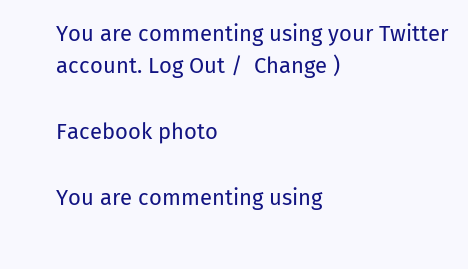You are commenting using your Twitter account. Log Out /  Change )

Facebook photo

You are commenting using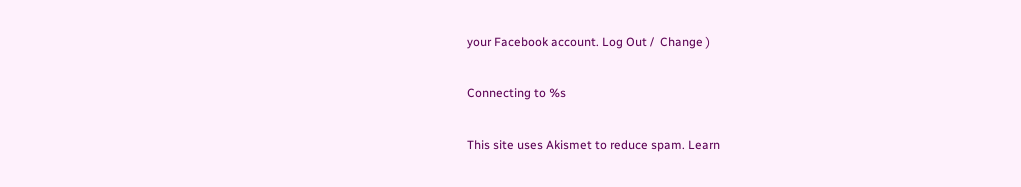your Facebook account. Log Out /  Change )

Connecting to %s

This site uses Akismet to reduce spam. Learn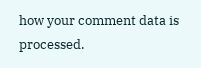how your comment data is processed.